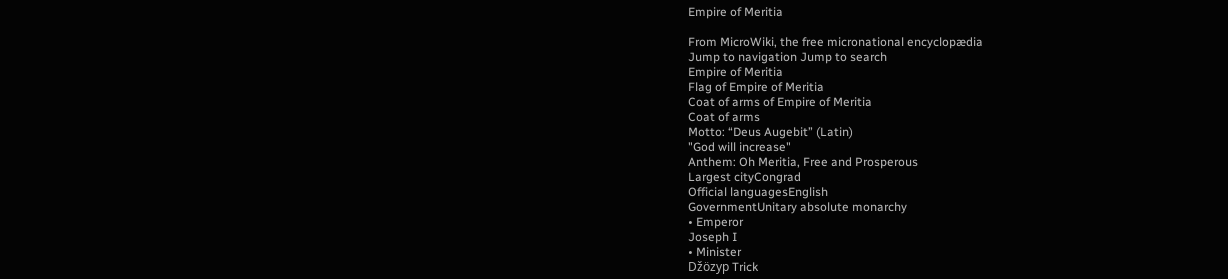Empire of Meritia

From MicroWiki, the free micronational encyclopædia
Jump to navigation Jump to search
Empire of Meritia
Flag of Empire of Meritia
Coat of arms of Empire of Meritia
Coat of arms
Motto: “Deus Augebit” (Latin)
"God will increase"
Anthem: Oh Meritia, Free and Prosperous
Largest cityCongrad
Official languagesEnglish
GovernmentUnitary absolute monarchy
• Emperor
Joseph I
• Minister
Džözyp Trick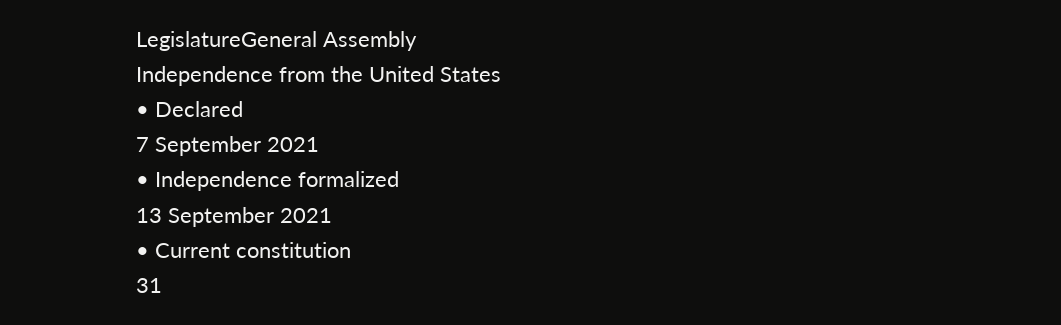LegislatureGeneral Assembly
Independence from the United States
• Declared
7 September 2021
• Independence formalized
13 September 2021
• Current constitution
31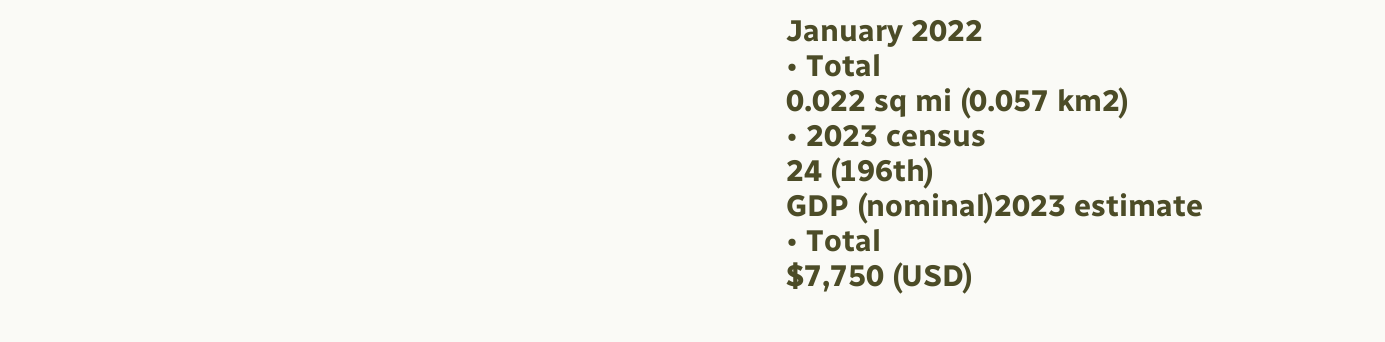January 2022
• Total
0.022 sq mi (0.057 km2)
• 2023 census
24 (196th)
GDP (nominal)2023 estimate
• Total
$7,750 (USD)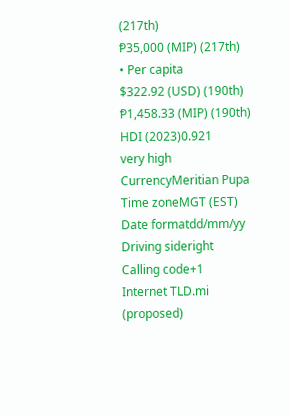(217th)
Ᵽ35,000 (MIP) (217th)
• Per capita
$322.92 (USD) (190th)
Ᵽ1,458.33 (MIP) (190th)
HDI (2023)0.921
very high
CurrencyMeritian Pupa
Time zoneMGT (EST)
Date formatdd/mm/yy
Driving sideright
Calling code+1
Internet TLD.mi (proposed)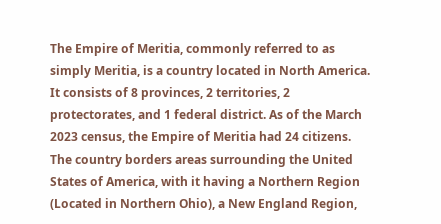The Empire of Meritia, commonly referred to as simply Meritia, is a country located in North America. It consists of 8 provinces, 2 territories, 2 protectorates, and 1 federal district. As of the March 2023 census, the Empire of Meritia had 24 citizens. The country borders areas surrounding the United States of America, with it having a Northern Region (Located in Northern Ohio), a New England Region,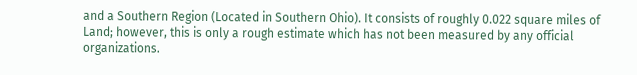and a Southern Region (Located in Southern Ohio). It consists of roughly 0.022 square miles of Land; however, this is only a rough estimate which has not been measured by any official organizations.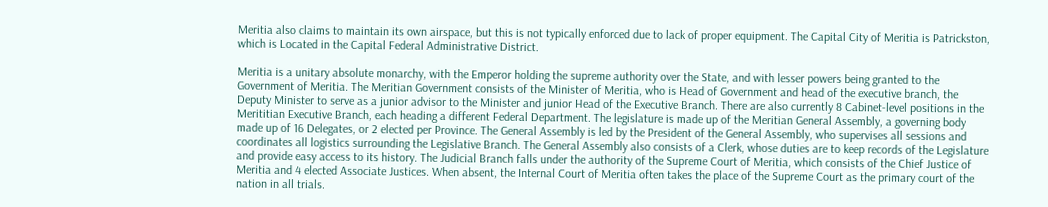Meritia also claims to maintain its own airspace, but this is not typically enforced due to lack of proper equipment. The Capital City of Meritia is Patrickston, which is Located in the Capital Federal Administrative District.

Meritia is a unitary absolute monarchy, with the Emperor holding the supreme authority over the State, and with lesser powers being granted to the Government of Meritia. The Meritian Government consists of the Minister of Meritia, who is Head of Government and head of the executive branch, the Deputy Minister to serve as a junior advisor to the Minister and junior Head of the Executive Branch. There are also currently 8 Cabinet-level positions in the Merititian Executive Branch, each heading a different Federal Department. The legislature is made up of the Meritian General Assembly, a governing body made up of 16 Delegates, or 2 elected per Province. The General Assembly is led by the President of the General Assembly, who supervises all sessions and coordinates all logistics surrounding the Legislative Branch. The General Assembly also consists of a Clerk, whose duties are to keep records of the Legislature and provide easy access to its history. The Judicial Branch falls under the authority of the Supreme Court of Meritia, which consists of the Chief Justice of Meritia and 4 elected Associate Justices. When absent, the Internal Court of Meritia often takes the place of the Supreme Court as the primary court of the nation in all trials.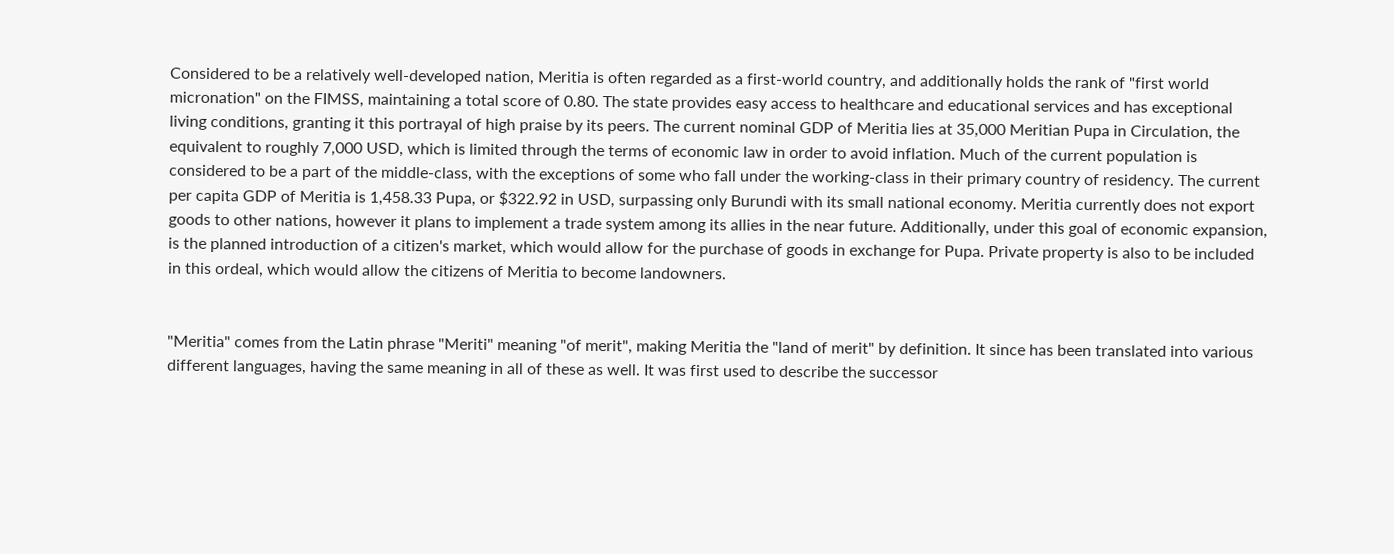Considered to be a relatively well-developed nation, Meritia is often regarded as a first-world country, and additionally holds the rank of "first world micronation" on the FIMSS, maintaining a total score of 0.80. The state provides easy access to healthcare and educational services and has exceptional living conditions, granting it this portrayal of high praise by its peers. The current nominal GDP of Meritia lies at 35,000 Meritian Pupa in Circulation, the equivalent to roughly 7,000 USD, which is limited through the terms of economic law in order to avoid inflation. Much of the current population is considered to be a part of the middle-class, with the exceptions of some who fall under the working-class in their primary country of residency. The current per capita GDP of Meritia is 1,458.33 Pupa, or $322.92 in USD, surpassing only Burundi with its small national economy. Meritia currently does not export goods to other nations, however it plans to implement a trade system among its allies in the near future. Additionally, under this goal of economic expansion, is the planned introduction of a citizen's market, which would allow for the purchase of goods in exchange for Pupa. Private property is also to be included in this ordeal, which would allow the citizens of Meritia to become landowners.


"Meritia" comes from the Latin phrase "Meriti" meaning "of merit", making Meritia the "land of merit" by definition. It since has been translated into various different languages, having the same meaning in all of these as well. It was first used to describe the successor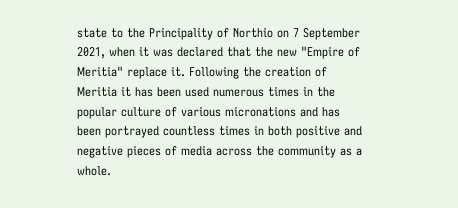state to the Principality of Northio on 7 September 2021, when it was declared that the new "Empire of Meritia" replace it. Following the creation of Meritia it has been used numerous times in the popular culture of various micronations and has been portrayed countless times in both positive and negative pieces of media across the community as a whole.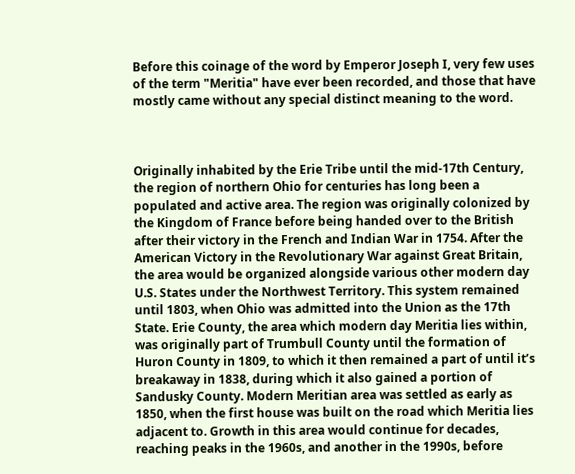Before this coinage of the word by Emperor Joseph I, very few uses of the term "Meritia" have ever been recorded, and those that have mostly came without any special distinct meaning to the word.



Originally inhabited by the Erie Tribe until the mid-17th Century, the region of northern Ohio for centuries has long been a populated and active area. The region was originally colonized by the Kingdom of France before being handed over to the British after their victory in the French and Indian War in 1754. After the American Victory in the Revolutionary War against Great Britain, the area would be organized alongside various other modern day U.S. States under the Northwest Territory. This system remained until 1803, when Ohio was admitted into the Union as the 17th State. Erie County, the area which modern day Meritia lies within, was originally part of Trumbull County until the formation of Huron County in 1809, to which it then remained a part of until it’s breakaway in 1838, during which it also gained a portion of Sandusky County. Modern Meritian area was settled as early as 1850, when the first house was built on the road which Meritia lies adjacent to. Growth in this area would continue for decades, reaching peaks in the 1960s, and another in the 1990s, before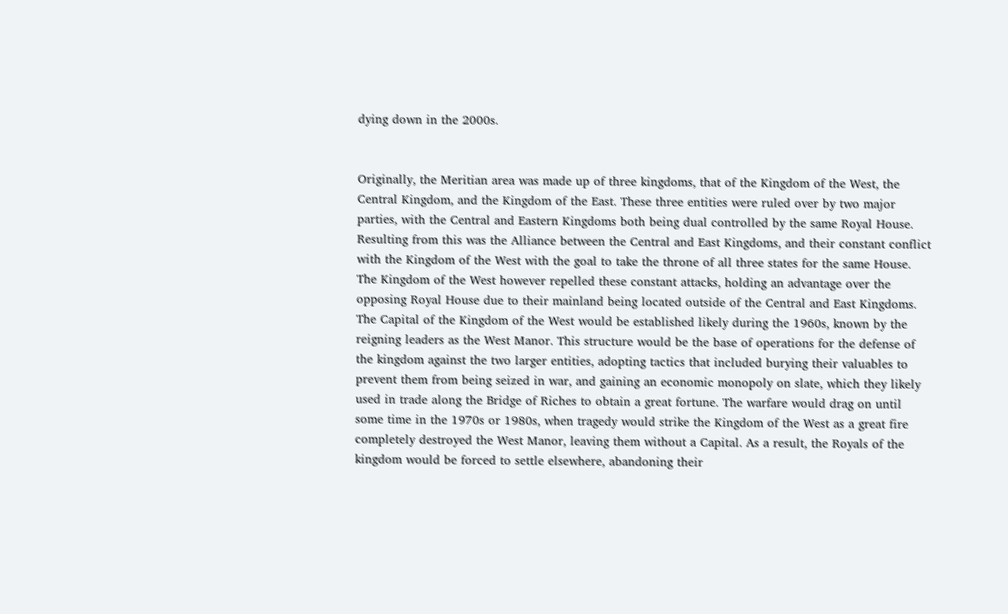dying down in the 2000s.


Originally, the Meritian area was made up of three kingdoms, that of the Kingdom of the West, the Central Kingdom, and the Kingdom of the East. These three entities were ruled over by two major parties, with the Central and Eastern Kingdoms both being dual controlled by the same Royal House. Resulting from this was the Alliance between the Central and East Kingdoms, and their constant conflict with the Kingdom of the West with the goal to take the throne of all three states for the same House. The Kingdom of the West however repelled these constant attacks, holding an advantage over the opposing Royal House due to their mainland being located outside of the Central and East Kingdoms. The Capital of the Kingdom of the West would be established likely during the 1960s, known by the reigning leaders as the West Manor. This structure would be the base of operations for the defense of the kingdom against the two larger entities, adopting tactics that included burying their valuables to prevent them from being seized in war, and gaining an economic monopoly on slate, which they likely used in trade along the Bridge of Riches to obtain a great fortune. The warfare would drag on until some time in the 1970s or 1980s, when tragedy would strike the Kingdom of the West as a great fire completely destroyed the West Manor, leaving them without a Capital. As a result, the Royals of the kingdom would be forced to settle elsewhere, abandoning their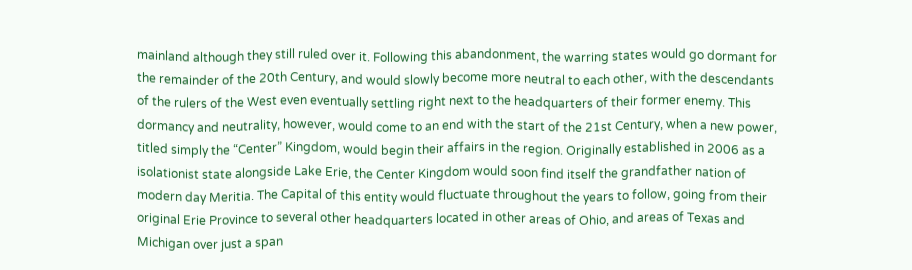mainland although they still ruled over it. Following this abandonment, the warring states would go dormant for the remainder of the 20th Century, and would slowly become more neutral to each other, with the descendants of the rulers of the West even eventually settling right next to the headquarters of their former enemy. This dormancy and neutrality, however, would come to an end with the start of the 21st Century, when a new power, titled simply the “Center” Kingdom, would begin their affairs in the region. Originally established in 2006 as a isolationist state alongside Lake Erie, the Center Kingdom would soon find itself the grandfather nation of modern day Meritia. The Capital of this entity would fluctuate throughout the years to follow, going from their original Erie Province to several other headquarters located in other areas of Ohio, and areas of Texas and Michigan over just a span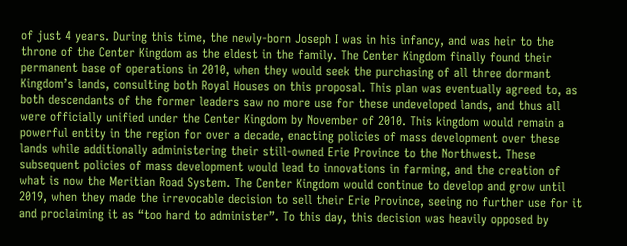of just 4 years. During this time, the newly-born Joseph I was in his infancy, and was heir to the throne of the Center Kingdom as the eldest in the family. The Center Kingdom finally found their permanent base of operations in 2010, when they would seek the purchasing of all three dormant Kingdom’s lands, consulting both Royal Houses on this proposal. This plan was eventually agreed to, as both descendants of the former leaders saw no more use for these undeveloped lands, and thus all were officially unified under the Center Kingdom by November of 2010. This kingdom would remain a powerful entity in the region for over a decade, enacting policies of mass development over these lands while additionally administering their still-owned Erie Province to the Northwest. These subsequent policies of mass development would lead to innovations in farming, and the creation of what is now the Meritian Road System. The Center Kingdom would continue to develop and grow until 2019, when they made the irrevocable decision to sell their Erie Province, seeing no further use for it and proclaiming it as “too hard to administer”. To this day, this decision was heavily opposed by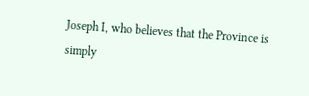Joseph I, who believes that the Province is simply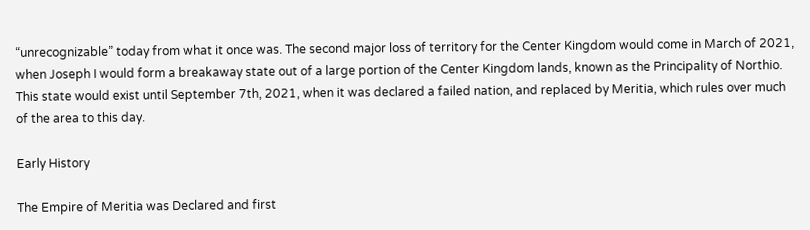“unrecognizable” today from what it once was. The second major loss of territory for the Center Kingdom would come in March of 2021, when Joseph I would form a breakaway state out of a large portion of the Center Kingdom lands, known as the Principality of Northio. This state would exist until September 7th, 2021, when it was declared a failed nation, and replaced by Meritia, which rules over much of the area to this day.

Early History

The Empire of Meritia was Declared and first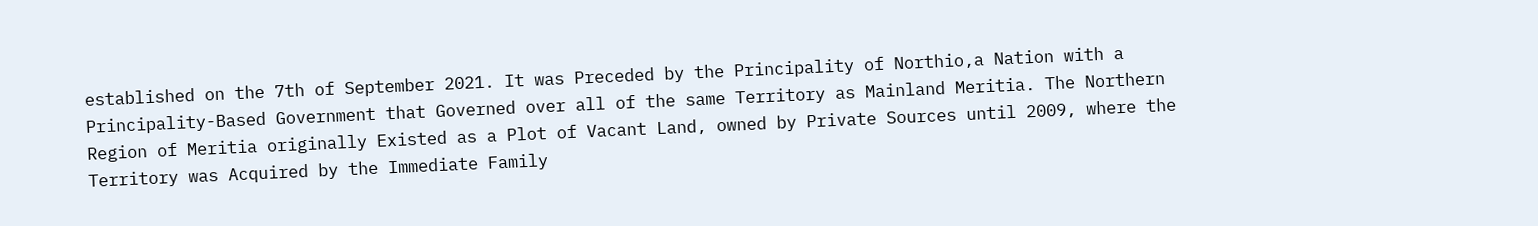established on the 7th of September 2021. It was Preceded by the Principality of Northio,a Nation with a Principality-Based Government that Governed over all of the same Territory as Mainland Meritia. The Northern Region of Meritia originally Existed as a Plot of Vacant Land, owned by Private Sources until 2009, where the Territory was Acquired by the Immediate Family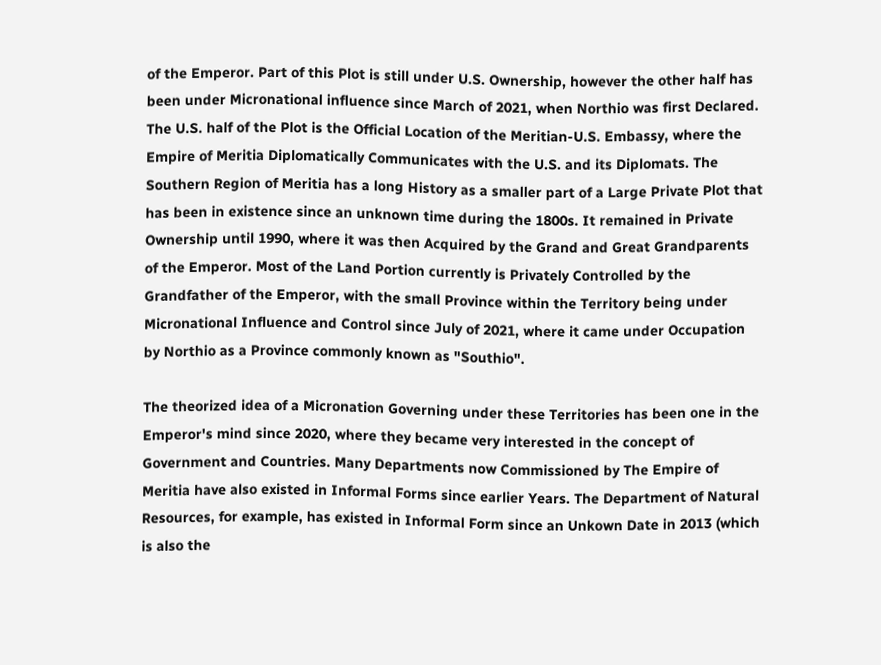of the Emperor. Part of this Plot is still under U.S. Ownership, however the other half has been under Micronational influence since March of 2021, when Northio was first Declared. The U.S. half of the Plot is the Official Location of the Meritian-U.S. Embassy, where the Empire of Meritia Diplomatically Communicates with the U.S. and its Diplomats. The Southern Region of Meritia has a long History as a smaller part of a Large Private Plot that has been in existence since an unknown time during the 1800s. It remained in Private Ownership until 1990, where it was then Acquired by the Grand and Great Grandparents of the Emperor. Most of the Land Portion currently is Privately Controlled by the Grandfather of the Emperor, with the small Province within the Territory being under Micronational Influence and Control since July of 2021, where it came under Occupation by Northio as a Province commonly known as "Southio".

The theorized idea of a Micronation Governing under these Territories has been one in the Emperor's mind since 2020, where they became very interested in the concept of Government and Countries. Many Departments now Commissioned by The Empire of Meritia have also existed in Informal Forms since earlier Years. The Department of Natural Resources, for example, has existed in Informal Form since an Unkown Date in 2013 (which is also the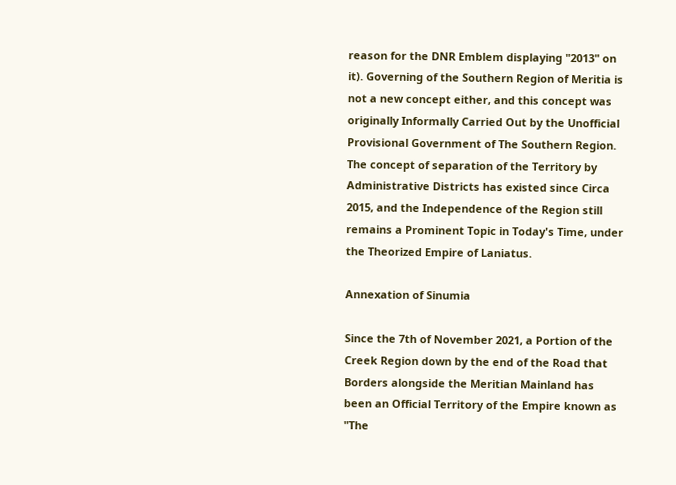reason for the DNR Emblem displaying "2013" on it). Governing of the Southern Region of Meritia is not a new concept either, and this concept was originally Informally Carried Out by the Unofficial Provisional Government of The Southern Region. The concept of separation of the Territory by Administrative Districts has existed since Circa 2015, and the Independence of the Region still remains a Prominent Topic in Today's Time, under the Theorized Empire of Laniatus.

Annexation of Sinumia

Since the 7th of November 2021, a Portion of the Creek Region down by the end of the Road that Borders alongside the Meritian Mainland has been an Official Territory of the Empire known as "The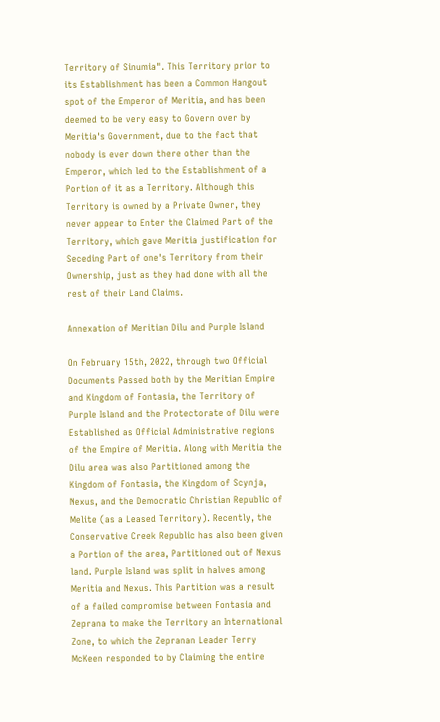Territory of Sinumia". This Territory prior to its Establishment has been a Common Hangout spot of the Emperor of Meritia, and has been deemed to be very easy to Govern over by Meritia's Government, due to the fact that nobody is ever down there other than the Emperor, which led to the Establishment of a Portion of it as a Territory. Although this Territory is owned by a Private Owner, they never appear to Enter the Claimed Part of the Territory, which gave Meritia justification for Seceding Part of one's Territory from their Ownership, just as they had done with all the rest of their Land Claims.

Annexation of Meritian Dilu and Purple Island

On February 15th, 2022, through two Official Documents Passed both by the Meritian Empire and Kingdom of Fontasia, the Territory of Purple Island and the Protectorate of Dilu were Established as Official Administrative regions of the Empire of Meritia. Along with Meritia the Dilu area was also Partitioned among the Kingdom of Fontasia, the Kingdom of Scynja, Nexus, and the Democratic Christian Republic of Melite (as a Leased Territory). Recently, the Conservative Creek Republic has also been given a Portion of the area, Partitioned out of Nexus land. Purple Island was split in halves among Meritia and Nexus. This Partition was a result of a failed compromise between Fontasia and Zeprana to make the Territory an International Zone, to which the Zepranan Leader Terry McKeen responded to by Claiming the entire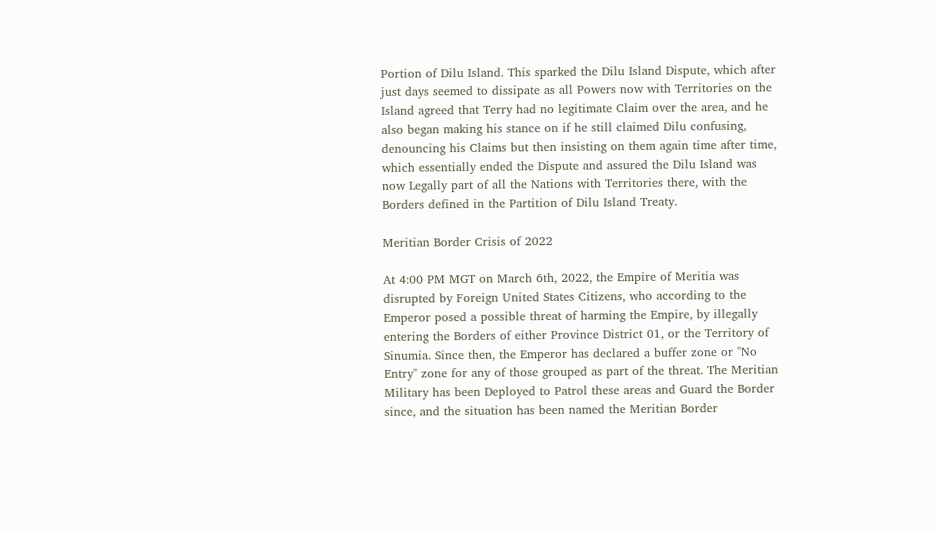Portion of Dilu Island. This sparked the Dilu Island Dispute, which after just days seemed to dissipate as all Powers now with Territories on the Island agreed that Terry had no legitimate Claim over the area, and he also began making his stance on if he still claimed Dilu confusing, denouncing his Claims but then insisting on them again time after time, which essentially ended the Dispute and assured the Dilu Island was now Legally part of all the Nations with Territories there, with the Borders defined in the Partition of Dilu Island Treaty.

Meritian Border Crisis of 2022

At 4:00 PM MGT on March 6th, 2022, the Empire of Meritia was disrupted by Foreign United States Citizens, who according to the Emperor posed a possible threat of harming the Empire, by illegally entering the Borders of either Province District 01, or the Territory of Sinumia. Since then, the Emperor has declared a buffer zone or "No Entry" zone for any of those grouped as part of the threat. The Meritian Military has been Deployed to Patrol these areas and Guard the Border since, and the situation has been named the Meritian Border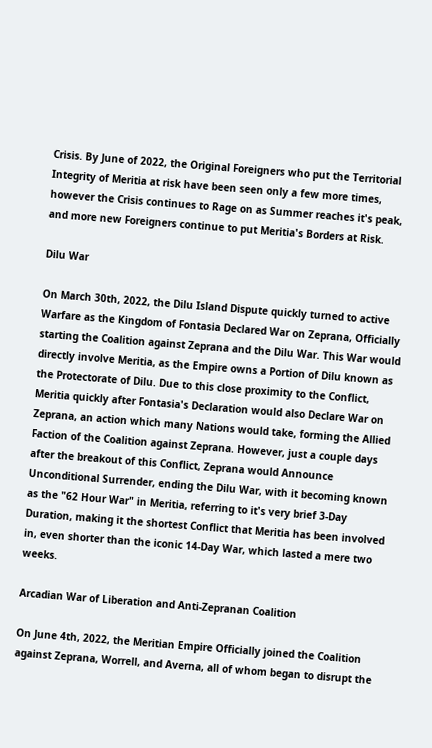Crisis. By June of 2022, the Original Foreigners who put the Territorial Integrity of Meritia at risk have been seen only a few more times, however the Crisis continues to Rage on as Summer reaches it's peak, and more new Foreigners continue to put Meritia's Borders at Risk.

Dilu War

On March 30th, 2022, the Dilu Island Dispute quickly turned to active Warfare as the Kingdom of Fontasia Declared War on Zeprana, Officially starting the Coalition against Zeprana and the Dilu War. This War would directly involve Meritia, as the Empire owns a Portion of Dilu known as the Protectorate of Dilu. Due to this close proximity to the Conflict, Meritia quickly after Fontasia's Declaration would also Declare War on Zeprana, an action which many Nations would take, forming the Allied Faction of the Coalition against Zeprana. However, just a couple days after the breakout of this Conflict, Zeprana would Announce Unconditional Surrender, ending the Dilu War, with it becoming known as the "62 Hour War" in Meritia, referring to it's very brief 3-Day Duration, making it the shortest Conflict that Meritia has been involved in, even shorter than the iconic 14-Day War, which lasted a mere two weeks.

Arcadian War of Liberation and Anti-Zepranan Coalition

On June 4th, 2022, the Meritian Empire Officially joined the Coalition against Zeprana, Worrell, and Averna, all of whom began to disrupt the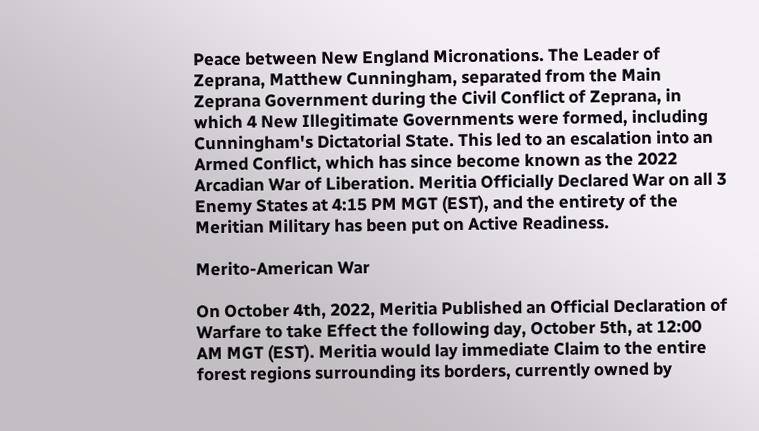Peace between New England Micronations. The Leader of Zeprana, Matthew Cunningham, separated from the Main Zeprana Government during the Civil Conflict of Zeprana, in which 4 New Illegitimate Governments were formed, including Cunningham's Dictatorial State. This led to an escalation into an Armed Conflict, which has since become known as the 2022 Arcadian War of Liberation. Meritia Officially Declared War on all 3 Enemy States at 4:15 PM MGT (EST), and the entirety of the Meritian Military has been put on Active Readiness.

Merito-American War

On October 4th, 2022, Meritia Published an Official Declaration of Warfare to take Effect the following day, October 5th, at 12:00 AM MGT (EST). Meritia would lay immediate Claim to the entire forest regions surrounding its borders, currently owned by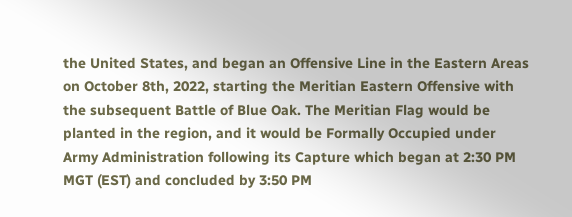the United States, and began an Offensive Line in the Eastern Areas on October 8th, 2022, starting the Meritian Eastern Offensive with the subsequent Battle of Blue Oak. The Meritian Flag would be planted in the region, and it would be Formally Occupied under Army Administration following its Capture which began at 2:30 PM MGT (EST) and concluded by 3:50 PM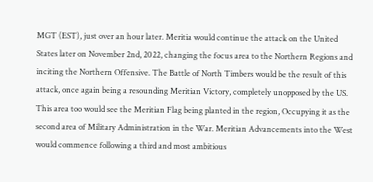MGT (EST), just over an hour later. Meritia would continue the attack on the United States later on November 2nd, 2022, changing the focus area to the Northern Regions and inciting the Northern Offensive. The Battle of North Timbers would be the result of this attack, once again being a resounding Meritian Victory, completely unopposed by the US. This area too would see the Meritian Flag being planted in the region, Occupying it as the second area of Military Administration in the War. Meritian Advancements into the West would commence following a third and most ambitious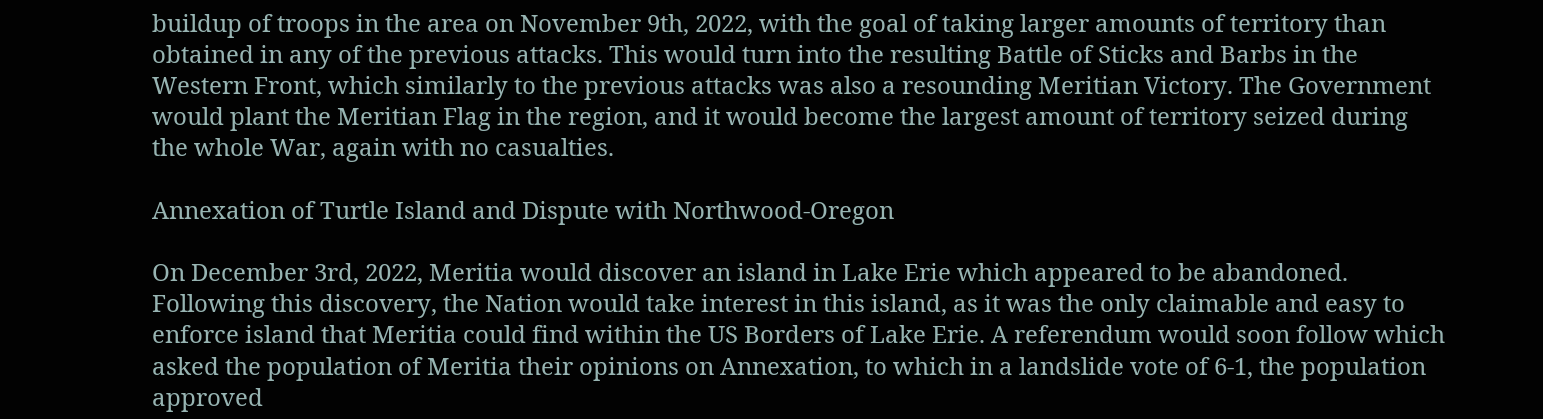buildup of troops in the area on November 9th, 2022, with the goal of taking larger amounts of territory than obtained in any of the previous attacks. This would turn into the resulting Battle of Sticks and Barbs in the Western Front, which similarly to the previous attacks was also a resounding Meritian Victory. The Government would plant the Meritian Flag in the region, and it would become the largest amount of territory seized during the whole War, again with no casualties.

Annexation of Turtle Island and Dispute with Northwood-Oregon

On December 3rd, 2022, Meritia would discover an island in Lake Erie which appeared to be abandoned. Following this discovery, the Nation would take interest in this island, as it was the only claimable and easy to enforce island that Meritia could find within the US Borders of Lake Erie. A referendum would soon follow which asked the population of Meritia their opinions on Annexation, to which in a landslide vote of 6-1, the population approved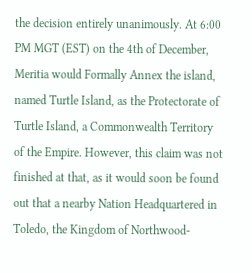the decision entirely unanimously. At 6:00 PM MGT (EST) on the 4th of December, Meritia would Formally Annex the island, named Turtle Island, as the Protectorate of Turtle Island, a Commonwealth Territory of the Empire. However, this claim was not finished at that, as it would soon be found out that a nearby Nation Headquartered in Toledo, the Kingdom of Northwood-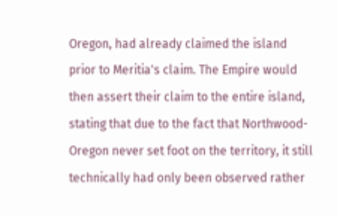Oregon, had already claimed the island prior to Meritia's claim. The Empire would then assert their claim to the entire island, stating that due to the fact that Northwood-Oregon never set foot on the territory, it still technically had only been observed rather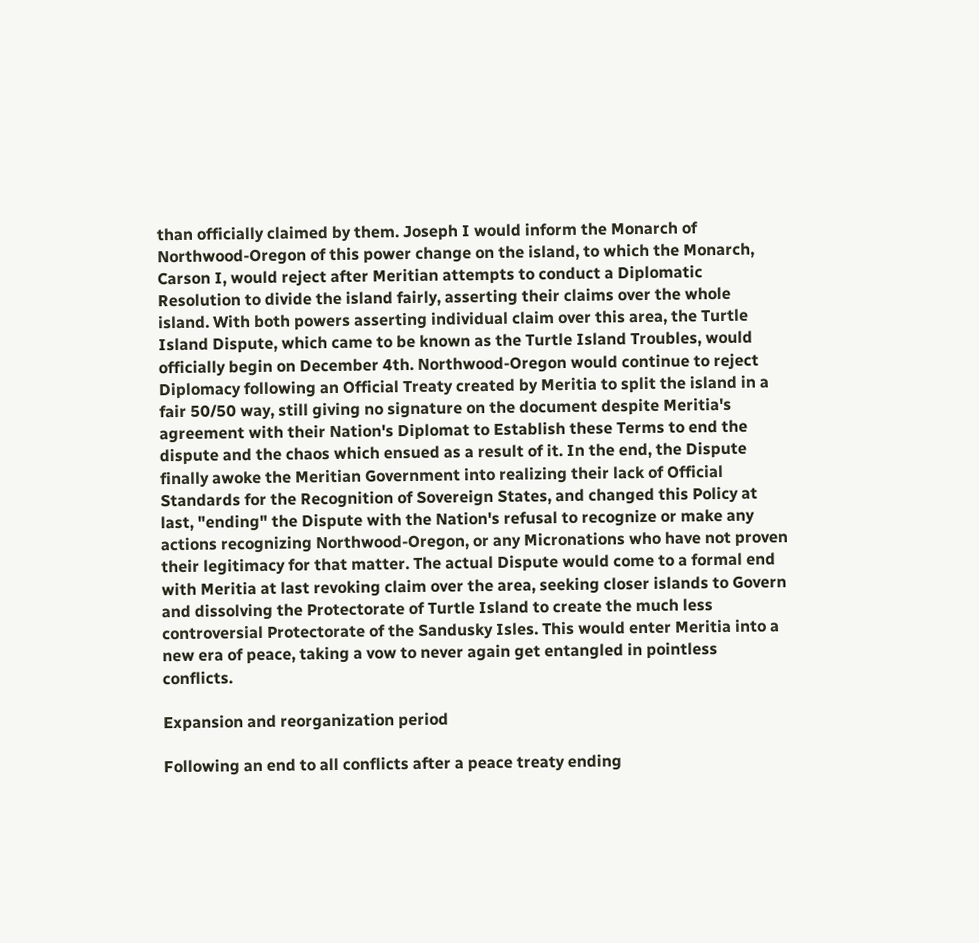than officially claimed by them. Joseph I would inform the Monarch of Northwood-Oregon of this power change on the island, to which the Monarch, Carson I, would reject after Meritian attempts to conduct a Diplomatic Resolution to divide the island fairly, asserting their claims over the whole island. With both powers asserting individual claim over this area, the Turtle Island Dispute, which came to be known as the Turtle Island Troubles, would officially begin on December 4th. Northwood-Oregon would continue to reject Diplomacy following an Official Treaty created by Meritia to split the island in a fair 50/50 way, still giving no signature on the document despite Meritia's agreement with their Nation's Diplomat to Establish these Terms to end the dispute and the chaos which ensued as a result of it. In the end, the Dispute finally awoke the Meritian Government into realizing their lack of Official Standards for the Recognition of Sovereign States, and changed this Policy at last, "ending" the Dispute with the Nation's refusal to recognize or make any actions recognizing Northwood-Oregon, or any Micronations who have not proven their legitimacy for that matter. The actual Dispute would come to a formal end with Meritia at last revoking claim over the area, seeking closer islands to Govern and dissolving the Protectorate of Turtle Island to create the much less controversial Protectorate of the Sandusky Isles. This would enter Meritia into a new era of peace, taking a vow to never again get entangled in pointless conflicts.

Expansion and reorganization period

Following an end to all conflicts after a peace treaty ending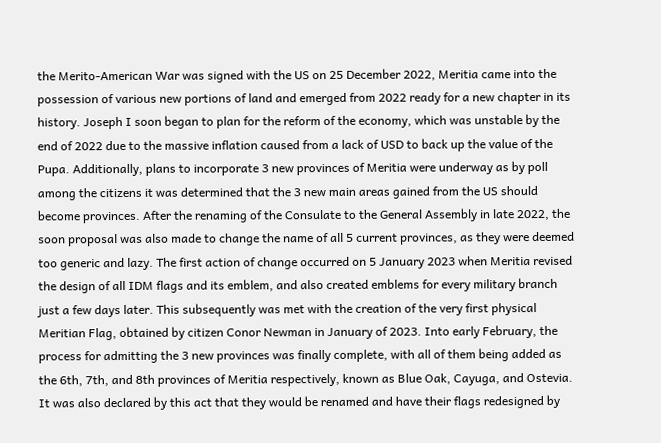the Merito-American War was signed with the US on 25 December 2022, Meritia came into the possession of various new portions of land and emerged from 2022 ready for a new chapter in its history. Joseph I soon began to plan for the reform of the economy, which was unstable by the end of 2022 due to the massive inflation caused from a lack of USD to back up the value of the Pupa. Additionally, plans to incorporate 3 new provinces of Meritia were underway as by poll among the citizens it was determined that the 3 new main areas gained from the US should become provinces. After the renaming of the Consulate to the General Assembly in late 2022, the soon proposal was also made to change the name of all 5 current provinces, as they were deemed too generic and lazy. The first action of change occurred on 5 January 2023 when Meritia revised the design of all IDM flags and its emblem, and also created emblems for every military branch just a few days later. This subsequently was met with the creation of the very first physical Meritian Flag, obtained by citizen Conor Newman in January of 2023. Into early February, the process for admitting the 3 new provinces was finally complete, with all of them being added as the 6th, 7th, and 8th provinces of Meritia respectively, known as Blue Oak, Cayuga, and Ostevia. It was also declared by this act that they would be renamed and have their flags redesigned by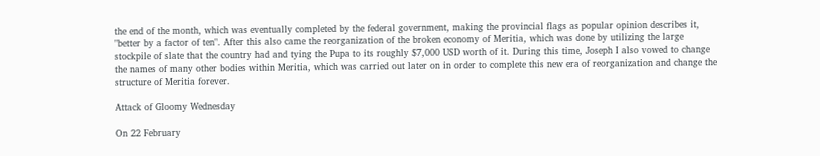the end of the month, which was eventually completed by the federal government, making the provincial flags as popular opinion describes it, "better by a factor of ten". After this also came the reorganization of the broken economy of Meritia, which was done by utilizing the large stockpile of slate that the country had and tying the Pupa to its roughly $7,000 USD worth of it. During this time, Joseph I also vowed to change the names of many other bodies within Meritia, which was carried out later on in order to complete this new era of reorganization and change the structure of Meritia forever.

Attack of Gloomy Wednesday

On 22 February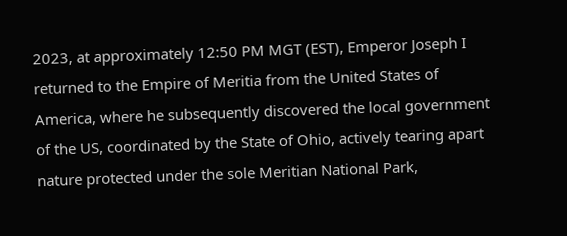2023, at approximately 12:50 PM MGT (EST), Emperor Joseph I returned to the Empire of Meritia from the United States of America, where he subsequently discovered the local government of the US, coordinated by the State of Ohio, actively tearing apart nature protected under the sole Meritian National Park,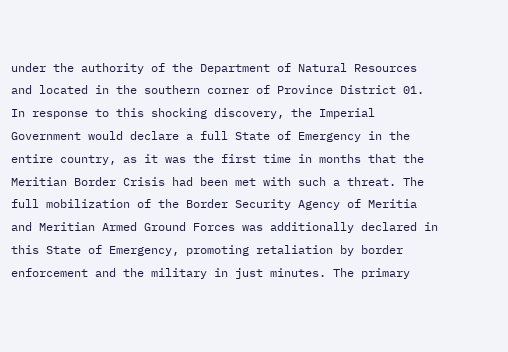under the authority of the Department of Natural Resources and located in the southern corner of Province District 01. In response to this shocking discovery, the Imperial Government would declare a full State of Emergency in the entire country, as it was the first time in months that the Meritian Border Crisis had been met with such a threat. The full mobilization of the Border Security Agency of Meritia and Meritian Armed Ground Forces was additionally declared in this State of Emergency, promoting retaliation by border enforcement and the military in just minutes. The primary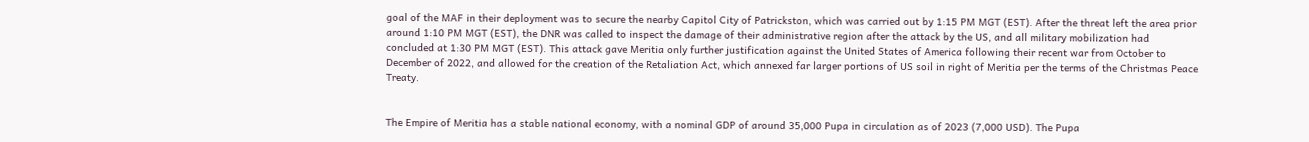goal of the MAF in their deployment was to secure the nearby Capitol City of Patrickston, which was carried out by 1:15 PM MGT (EST). After the threat left the area prior around 1:10 PM MGT (EST), the DNR was called to inspect the damage of their administrative region after the attack by the US, and all military mobilization had concluded at 1:30 PM MGT (EST). This attack gave Meritia only further justification against the United States of America following their recent war from October to December of 2022, and allowed for the creation of the Retaliation Act, which annexed far larger portions of US soil in right of Meritia per the terms of the Christmas Peace Treaty.


The Empire of Meritia has a stable national economy, with a nominal GDP of around 35,000 Pupa in circulation as of 2023 (7,000 USD). The Pupa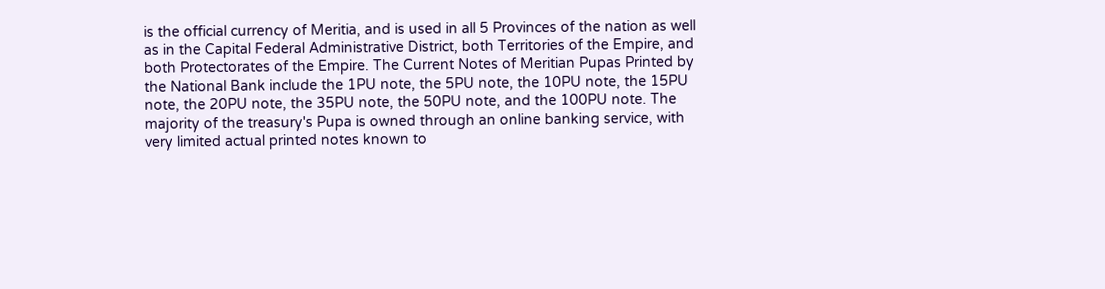is the official currency of Meritia, and is used in all 5 Provinces of the nation as well as in the Capital Federal Administrative District, both Territories of the Empire, and both Protectorates of the Empire. The Current Notes of Meritian Pupas Printed by the National Bank include the 1PU note, the 5PU note, the 10PU note, the 15PU note, the 20PU note, the 35PU note, the 50PU note, and the 100PU note. The majority of the treasury's Pupa is owned through an online banking service, with very limited actual printed notes known to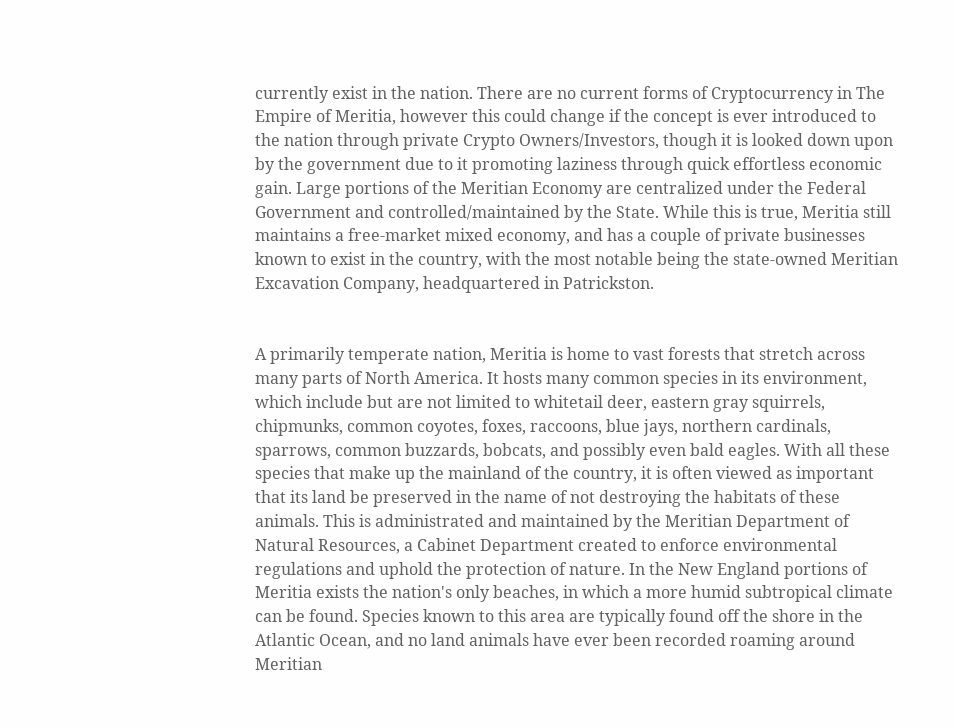currently exist in the nation. There are no current forms of Cryptocurrency in The Empire of Meritia, however this could change if the concept is ever introduced to the nation through private Crypto Owners/Investors, though it is looked down upon by the government due to it promoting laziness through quick effortless economic gain. Large portions of the Meritian Economy are centralized under the Federal Government and controlled/maintained by the State. While this is true, Meritia still maintains a free-market mixed economy, and has a couple of private businesses known to exist in the country, with the most notable being the state-owned Meritian Excavation Company, headquartered in Patrickston.


A primarily temperate nation, Meritia is home to vast forests that stretch across many parts of North America. It hosts many common species in its environment, which include but are not limited to whitetail deer, eastern gray squirrels, chipmunks, common coyotes, foxes, raccoons, blue jays, northern cardinals, sparrows, common buzzards, bobcats, and possibly even bald eagles. With all these species that make up the mainland of the country, it is often viewed as important that its land be preserved in the name of not destroying the habitats of these animals. This is administrated and maintained by the Meritian Department of Natural Resources, a Cabinet Department created to enforce environmental regulations and uphold the protection of nature. In the New England portions of Meritia exists the nation's only beaches, in which a more humid subtropical climate can be found. Species known to this area are typically found off the shore in the Atlantic Ocean, and no land animals have ever been recorded roaming around Meritian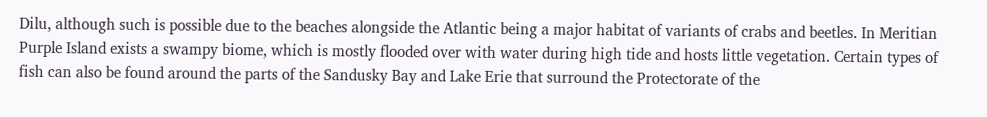Dilu, although such is possible due to the beaches alongside the Atlantic being a major habitat of variants of crabs and beetles. In Meritian Purple Island exists a swampy biome, which is mostly flooded over with water during high tide and hosts little vegetation. Certain types of fish can also be found around the parts of the Sandusky Bay and Lake Erie that surround the Protectorate of the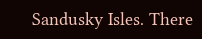Sandusky Isles. There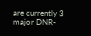are currently 3 major DNR-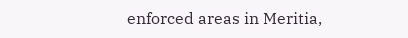enforced areas in Meritia,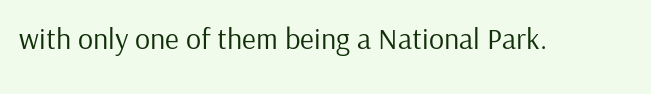with only one of them being a National Park.